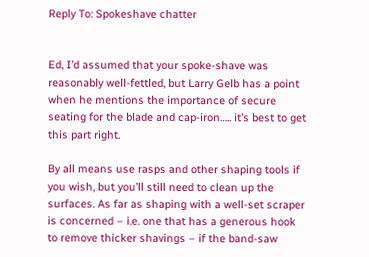Reply To: Spokeshave chatter


Ed, I’d assumed that your spoke-shave was reasonably well-fettled, but Larry Gelb has a point when he mentions the importance of secure seating for the blade and cap-iron….. it’s best to get this part right.

By all means use rasps and other shaping tools if you wish, but you’ll still need to clean up the surfaces. As far as shaping with a well-set scraper is concerned – i.e. one that has a generous hook to remove thicker shavings – if the band-saw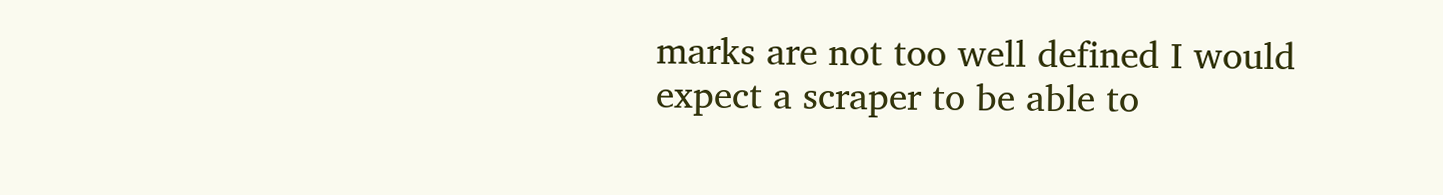marks are not too well defined I would expect a scraper to be able to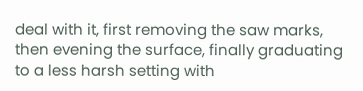deal with it, first removing the saw marks, then evening the surface, finally graduating to a less harsh setting with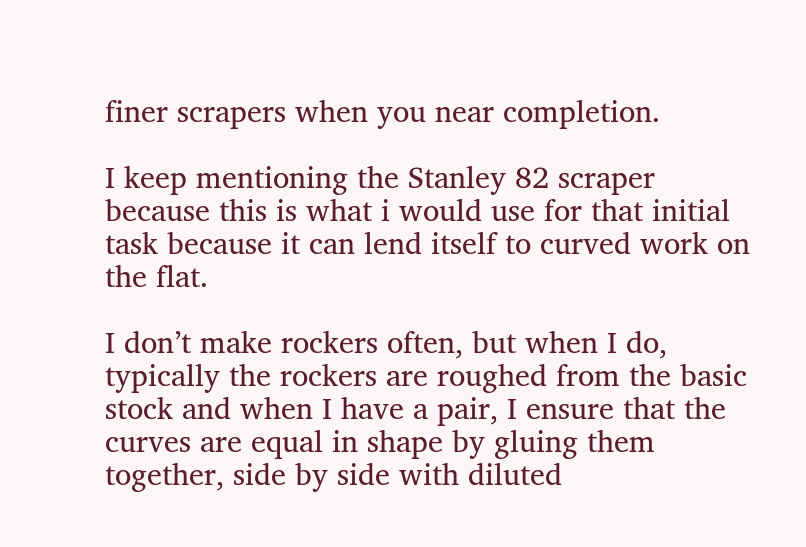finer scrapers when you near completion.

I keep mentioning the Stanley 82 scraper because this is what i would use for that initial task because it can lend itself to curved work on the flat.

I don’t make rockers often, but when I do, typically the rockers are roughed from the basic stock and when I have a pair, I ensure that the curves are equal in shape by gluing them together, side by side with diluted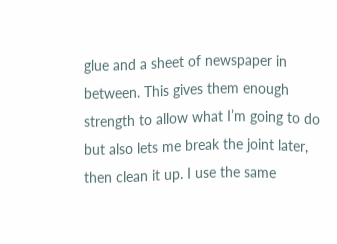glue and a sheet of newspaper in between. This gives them enough strength to allow what I’m going to do but also lets me break the joint later, then clean it up. I use the same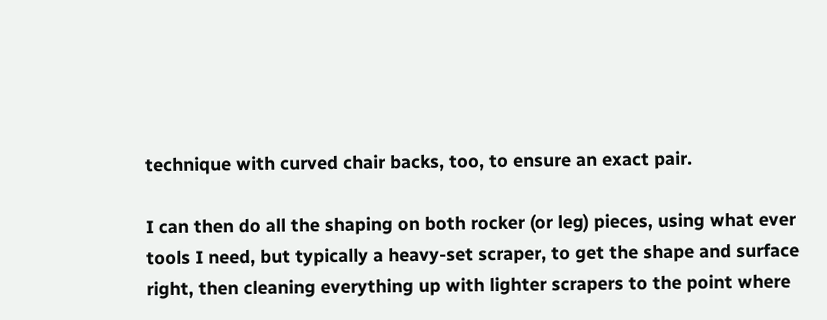technique with curved chair backs, too, to ensure an exact pair.

I can then do all the shaping on both rocker (or leg) pieces, using what ever tools I need, but typically a heavy-set scraper, to get the shape and surface right, then cleaning everything up with lighter scrapers to the point where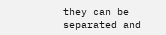they can be separated and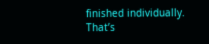finished individually.
That’s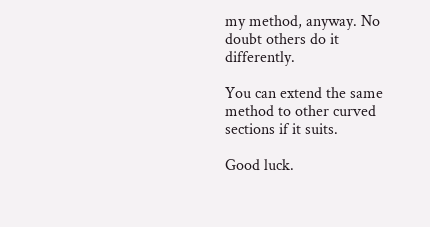my method, anyway. No doubt others do it differently.

You can extend the same method to other curved sections if it suits.

Good luck.